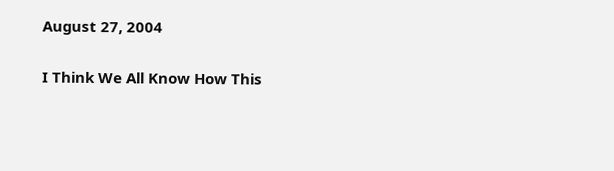August 27, 2004

I Think We All Know How This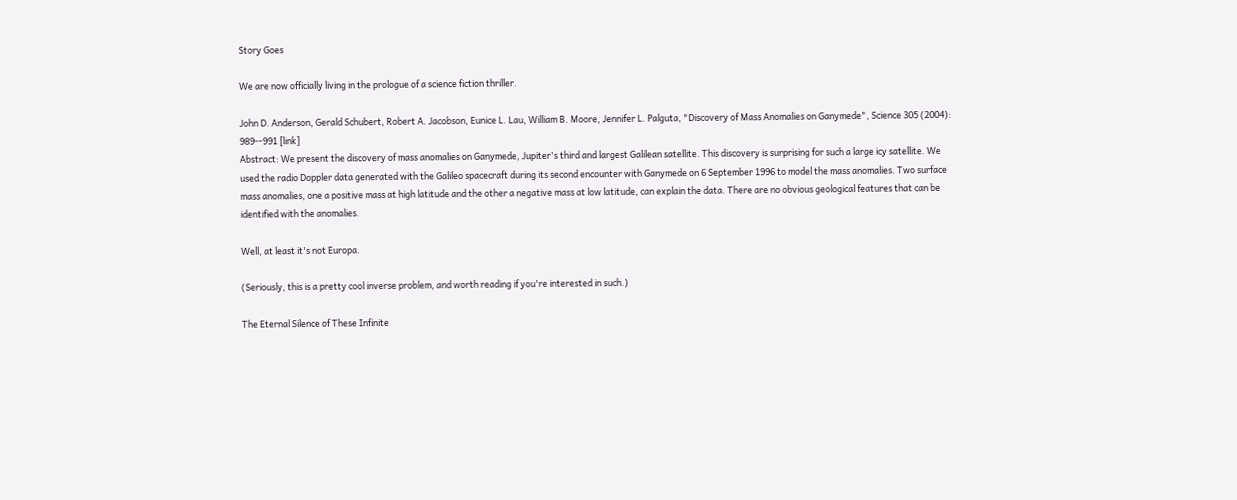Story Goes

We are now officially living in the prologue of a science fiction thriller.

John D. Anderson, Gerald Schubert, Robert A. Jacobson, Eunice L. Lau, William B. Moore, Jennifer L. Palguta, "Discovery of Mass Anomalies on Ganymede", Science 305 (2004): 989--991 [link]
Abstract: We present the discovery of mass anomalies on Ganymede, Jupiter's third and largest Galilean satellite. This discovery is surprising for such a large icy satellite. We used the radio Doppler data generated with the Galileo spacecraft during its second encounter with Ganymede on 6 September 1996 to model the mass anomalies. Two surface mass anomalies, one a positive mass at high latitude and the other a negative mass at low latitude, can explain the data. There are no obvious geological features that can be identified with the anomalies.

Well, at least it's not Europa.

(Seriously, this is a pretty cool inverse problem, and worth reading if you're interested in such.)

The Eternal Silence of These Infinite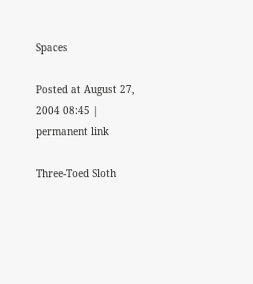Spaces

Posted at August 27, 2004 08:45 | permanent link

Three-Toed Sloth